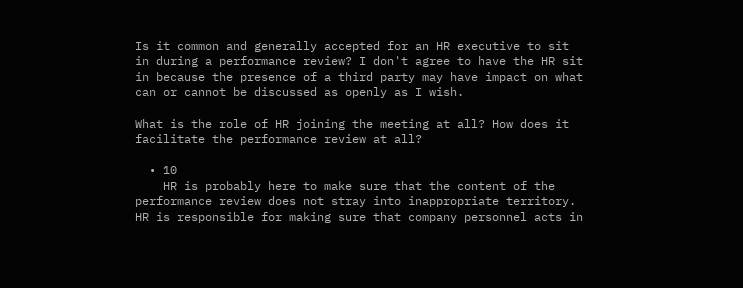Is it common and generally accepted for an HR executive to sit in during a performance review? I don't agree to have the HR sit in because the presence of a third party may have impact on what can or cannot be discussed as openly as I wish.

What is the role of HR joining the meeting at all? How does it facilitate the performance review at all?

  • 10
    HR is probably here to make sure that the content of the performance review does not stray into inappropriate territory. HR is responsible for making sure that company personnel acts in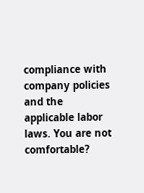compliance with company policies and the applicable labor laws. You are not comfortable?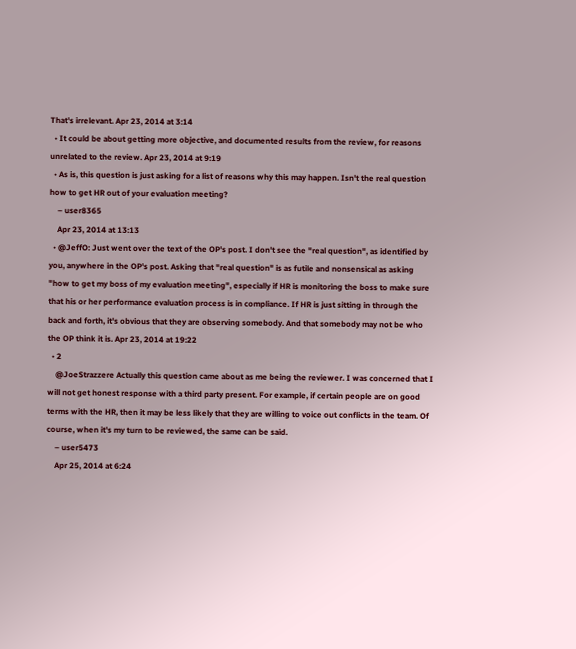That's irrelevant. Apr 23, 2014 at 3:14
  • It could be about getting more objective, and documented results from the review, for reasons unrelated to the review. Apr 23, 2014 at 9:19
  • As is, this question is just asking for a list of reasons why this may happen. Isn't the real question how to get HR out of your evaluation meeting?
    – user8365
    Apr 23, 2014 at 13:13
  • @JeffO: Just went over the text of the OP's post. I don't see the "real question", as identified by you, anywhere in the OP's post. Asking that "real question" is as futile and nonsensical as asking "how to get my boss of my evaluation meeting", especially if HR is monitoring the boss to make sure that his or her performance evaluation process is in compliance. If HR is just sitting in through the back and forth, it's obvious that they are observing somebody. And that somebody may not be who the OP think it is. Apr 23, 2014 at 19:22
  • 2
    @JoeStrazzere Actually this question came about as me being the reviewer. I was concerned that I will not get honest response with a third party present. For example, if certain people are on good terms with the HR, then it may be less likely that they are willing to voice out conflicts in the team. Of course, when it's my turn to be reviewed, the same can be said.
    – user5473
    Apr 25, 2014 at 6:24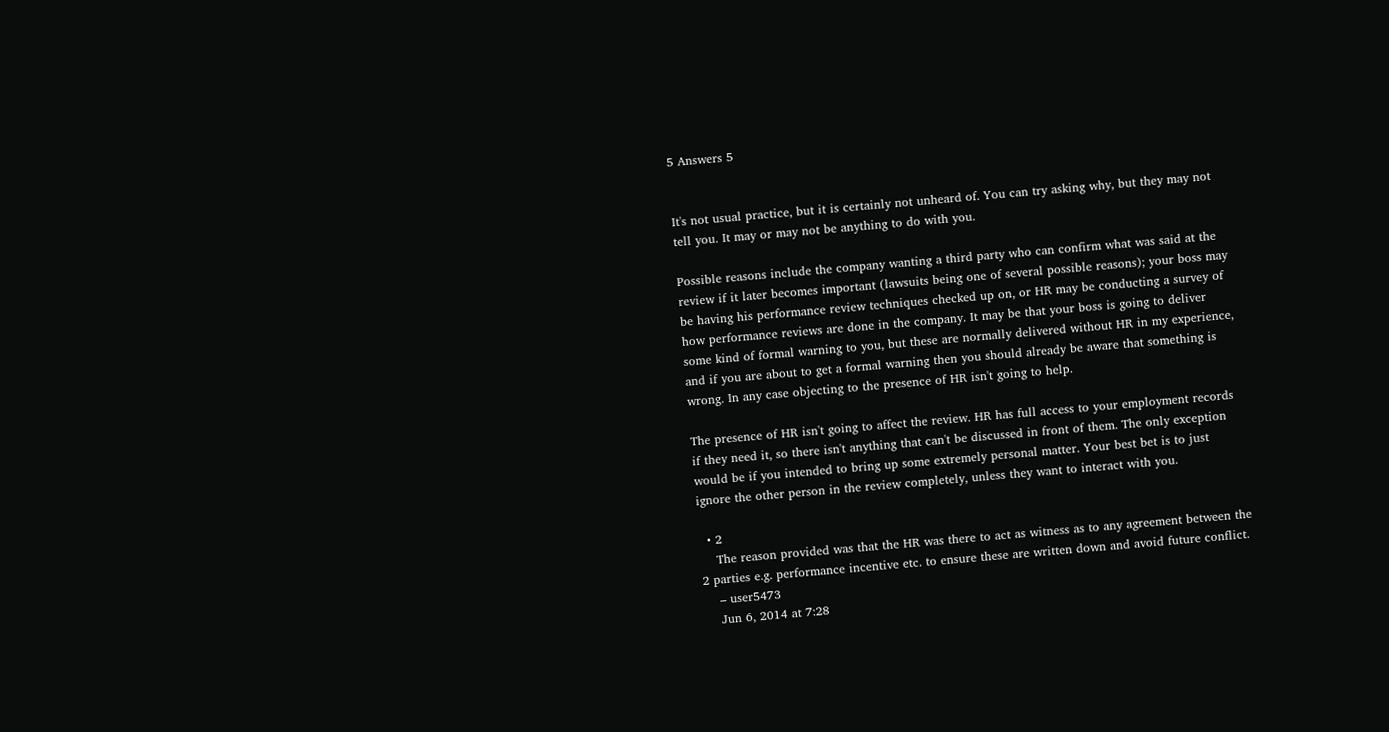5 Answers 5


It's not usual practice, but it is certainly not unheard of. You can try asking why, but they may not tell you. It may or may not be anything to do with you.

Possible reasons include the company wanting a third party who can confirm what was said at the review if it later becomes important (lawsuits being one of several possible reasons); your boss may be having his performance review techniques checked up on, or HR may be conducting a survey of how performance reviews are done in the company. It may be that your boss is going to deliver some kind of formal warning to you, but these are normally delivered without HR in my experience, and if you are about to get a formal warning then you should already be aware that something is wrong. In any case objecting to the presence of HR isn't going to help.

The presence of HR isn't going to affect the review. HR has full access to your employment records if they need it, so there isn't anything that can't be discussed in front of them. The only exception would be if you intended to bring up some extremely personal matter. Your best bet is to just ignore the other person in the review completely, unless they want to interact with you.

  • 2
    The reason provided was that the HR was there to act as witness as to any agreement between the 2 parties e.g. performance incentive etc. to ensure these are written down and avoid future conflict.
    – user5473
    Jun 6, 2014 at 7:28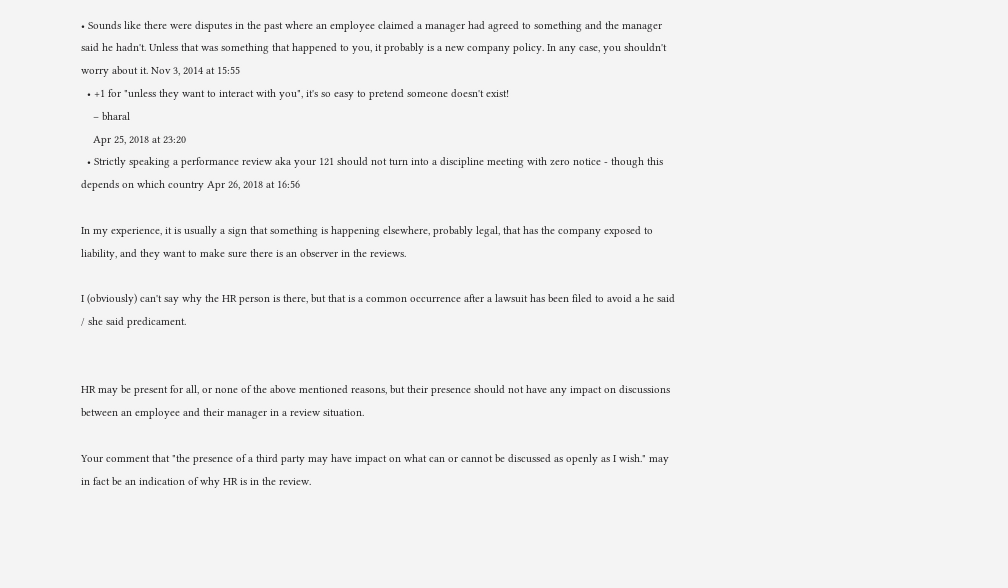• Sounds like there were disputes in the past where an employee claimed a manager had agreed to something and the manager said he hadn't. Unless that was something that happened to you, it probably is a new company policy. In any case, you shouldn't worry about it. Nov 3, 2014 at 15:55
  • +1 for "unless they want to interact with you", it's so easy to pretend someone doesn't exist!
    – bharal
    Apr 25, 2018 at 23:20
  • Strictly speaking a performance review aka your 121 should not turn into a discipline meeting with zero notice - though this depends on which country Apr 26, 2018 at 16:56

In my experience, it is usually a sign that something is happening elsewhere, probably legal, that has the company exposed to liability, and they want to make sure there is an observer in the reviews.

I (obviously) can't say why the HR person is there, but that is a common occurrence after a lawsuit has been filed to avoid a he said / she said predicament.


HR may be present for all, or none of the above mentioned reasons, but their presence should not have any impact on discussions between an employee and their manager in a review situation.

Your comment that "the presence of a third party may have impact on what can or cannot be discussed as openly as I wish." may in fact be an indication of why HR is in the review.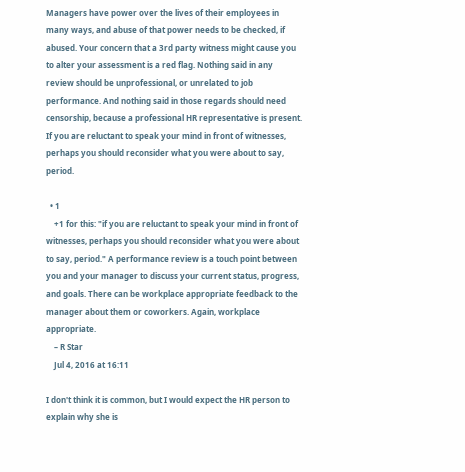Managers have power over the lives of their employees in many ways, and abuse of that power needs to be checked, if abused. Your concern that a 3rd party witness might cause you to alter your assessment is a red flag. Nothing said in any review should be unprofessional, or unrelated to job performance. And nothing said in those regards should need censorship, because a professional HR representative is present. If you are reluctant to speak your mind in front of witnesses, perhaps you should reconsider what you were about to say, period.

  • 1
    +1 for this: "if you are reluctant to speak your mind in front of witnesses, perhaps you should reconsider what you were about to say, period." A performance review is a touch point between you and your manager to discuss your current status, progress, and goals. There can be workplace appropriate feedback to the manager about them or coworkers. Again, workplace appropriate.
    – R Star
    Jul 4, 2016 at 16:11

I don't think it is common, but I would expect the HR person to explain why she is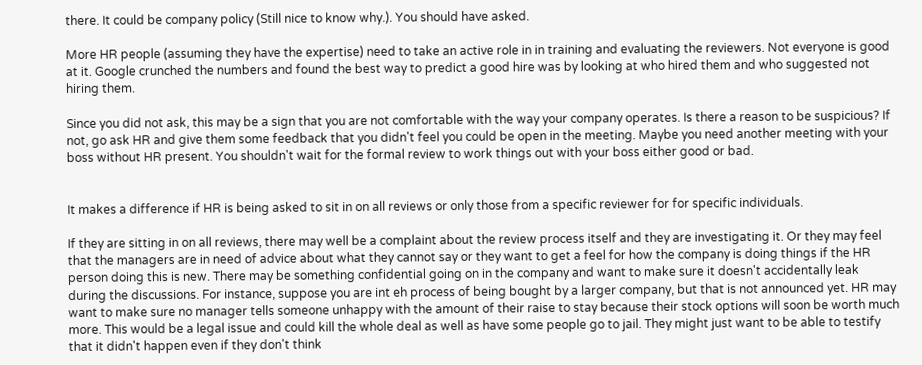there. It could be company policy (Still nice to know why.). You should have asked.

More HR people (assuming they have the expertise) need to take an active role in in training and evaluating the reviewers. Not everyone is good at it. Google crunched the numbers and found the best way to predict a good hire was by looking at who hired them and who suggested not hiring them.

Since you did not ask, this may be a sign that you are not comfortable with the way your company operates. Is there a reason to be suspicious? If not, go ask HR and give them some feedback that you didn't feel you could be open in the meeting. Maybe you need another meeting with your boss without HR present. You shouldn't wait for the formal review to work things out with your boss either good or bad.


It makes a difference if HR is being asked to sit in on all reviews or only those from a specific reviewer for for specific individuals.

If they are sitting in on all reviews, there may well be a complaint about the review process itself and they are investigating it. Or they may feel that the managers are in need of advice about what they cannot say or they want to get a feel for how the company is doing things if the HR person doing this is new. There may be something confidential going on in the company and want to make sure it doesn't accidentally leak during the discussions. For instance, suppose you are int eh process of being bought by a larger company, but that is not announced yet. HR may want to make sure no manager tells someone unhappy with the amount of their raise to stay because their stock options will soon be worth much more. This would be a legal issue and could kill the whole deal as well as have some people go to jail. They might just want to be able to testify that it didn't happen even if they don't think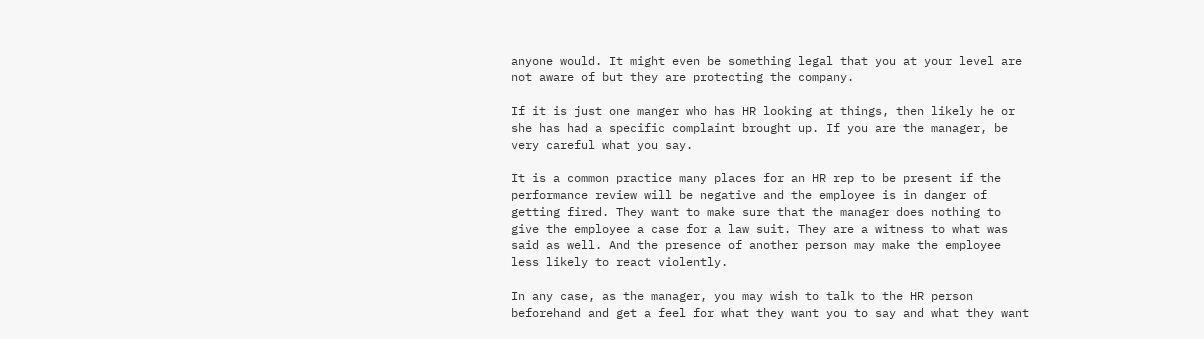anyone would. It might even be something legal that you at your level are not aware of but they are protecting the company.

If it is just one manger who has HR looking at things, then likely he or she has had a specific complaint brought up. If you are the manager, be very careful what you say.

It is a common practice many places for an HR rep to be present if the performance review will be negative and the employee is in danger of getting fired. They want to make sure that the manager does nothing to give the employee a case for a law suit. They are a witness to what was said as well. And the presence of another person may make the employee less likely to react violently.

In any case, as the manager, you may wish to talk to the HR person beforehand and get a feel for what they want you to say and what they want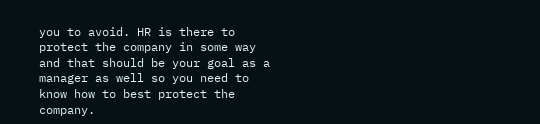you to avoid. HR is there to protect the company in some way and that should be your goal as a manager as well so you need to know how to best protect the company.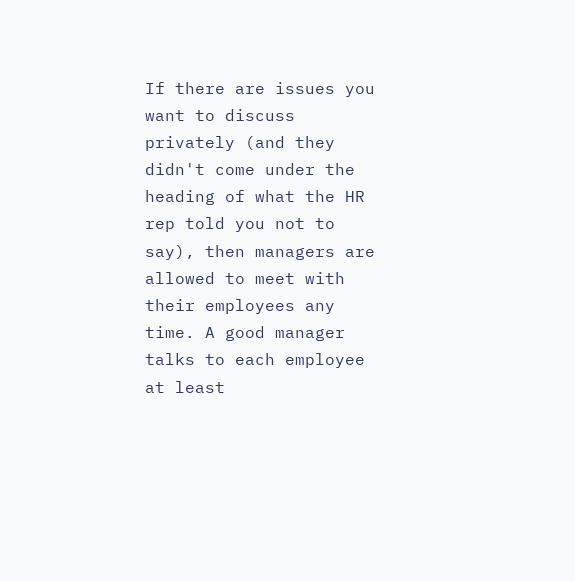If there are issues you want to discuss privately (and they didn't come under the heading of what the HR rep told you not to say), then managers are allowed to meet with their employees any time. A good manager talks to each employee at least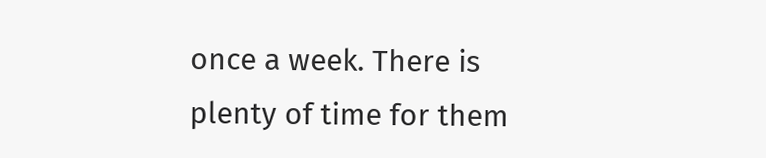once a week. There is plenty of time for them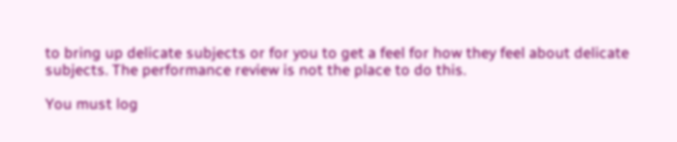to bring up delicate subjects or for you to get a feel for how they feel about delicate subjects. The performance review is not the place to do this.

You must log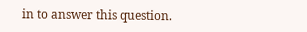in to answer this question.